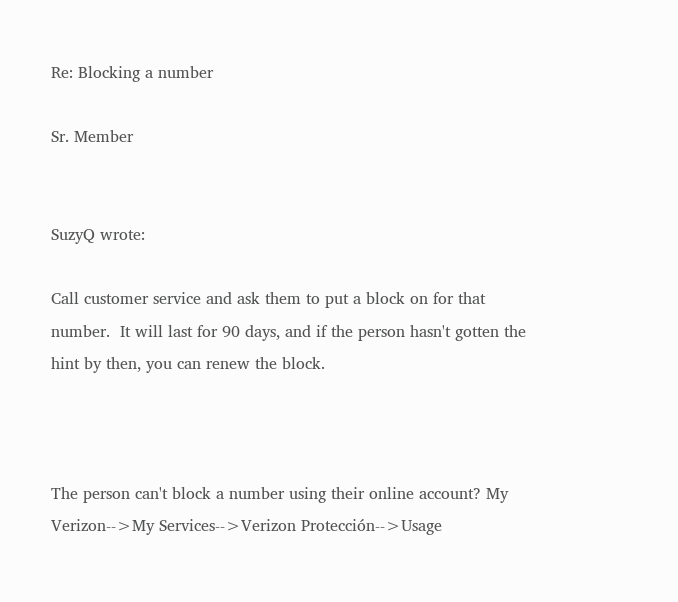Re: Blocking a number

Sr. Member


SuzyQ wrote:

Call customer service and ask them to put a block on for that number.  It will last for 90 days, and if the person hasn't gotten the hint by then, you can renew the block.



The person can't block a number using their online account? My Verizon-->My Services-->Verizon Protección-->Usage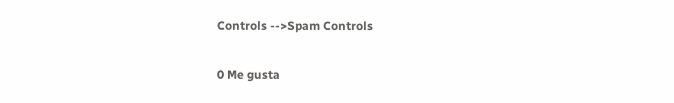Controls -->Spam Controls

0 Me gusta